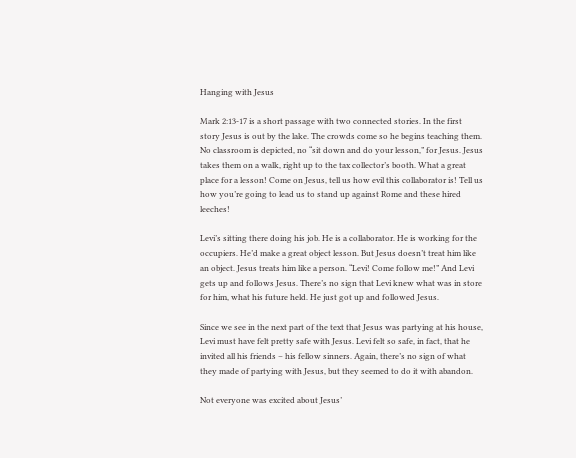Hanging with Jesus

Mark 2:13-17 is a short passage with two connected stories. In the first story Jesus is out by the lake. The crowds come so he begins teaching them. No classroom is depicted, no “sit down and do your lesson,” for Jesus. Jesus takes them on a walk, right up to the tax collector’s booth. What a great place for a lesson! Come on Jesus, tell us how evil this collaborator is! Tell us how you’re going to lead us to stand up against Rome and these hired leeches!

Levi’s sitting there doing his job. He is a collaborator. He is working for the occupiers. He’d make a great object lesson. But Jesus doesn’t treat him like an object. Jesus treats him like a person. “Levi! Come follow me!” And Levi gets up and follows Jesus. There’s no sign that Levi knew what was in store for him, what his future held. He just got up and followed Jesus.

Since we see in the next part of the text that Jesus was partying at his house, Levi must have felt pretty safe with Jesus. Levi felt so safe, in fact, that he invited all his friends – his fellow sinners. Again, there’s no sign of what they made of partying with Jesus, but they seemed to do it with abandon.

Not everyone was excited about Jesus’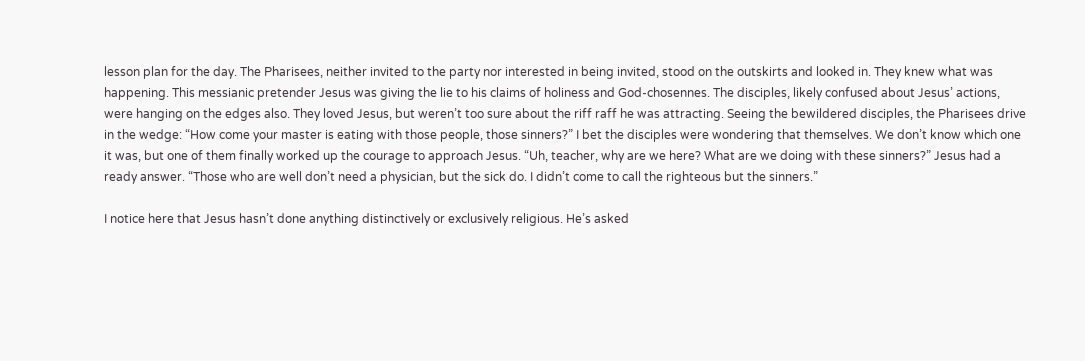lesson plan for the day. The Pharisees, neither invited to the party nor interested in being invited, stood on the outskirts and looked in. They knew what was happening. This messianic pretender Jesus was giving the lie to his claims of holiness and God-chosennes. The disciples, likely confused about Jesus’ actions, were hanging on the edges also. They loved Jesus, but weren’t too sure about the riff raff he was attracting. Seeing the bewildered disciples, the Pharisees drive in the wedge: “How come your master is eating with those people, those sinners?” I bet the disciples were wondering that themselves. We don’t know which one it was, but one of them finally worked up the courage to approach Jesus. “Uh, teacher, why are we here? What are we doing with these sinners?” Jesus had a ready answer. “Those who are well don’t need a physician, but the sick do. I didn’t come to call the righteous but the sinners.”

I notice here that Jesus hasn’t done anything distinctively or exclusively religious. He’s asked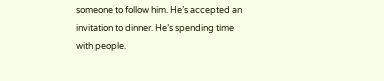someone to follow him. He’s accepted an invitation to dinner. He’s spending time with people.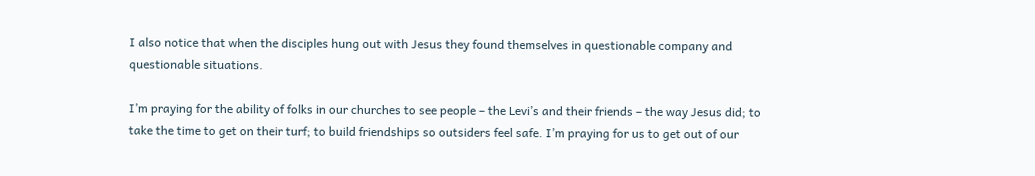I also notice that when the disciples hung out with Jesus they found themselves in questionable company and questionable situations.

I’m praying for the ability of folks in our churches to see people – the Levi’s and their friends – the way Jesus did; to take the time to get on their turf; to build friendships so outsiders feel safe. I’m praying for us to get out of our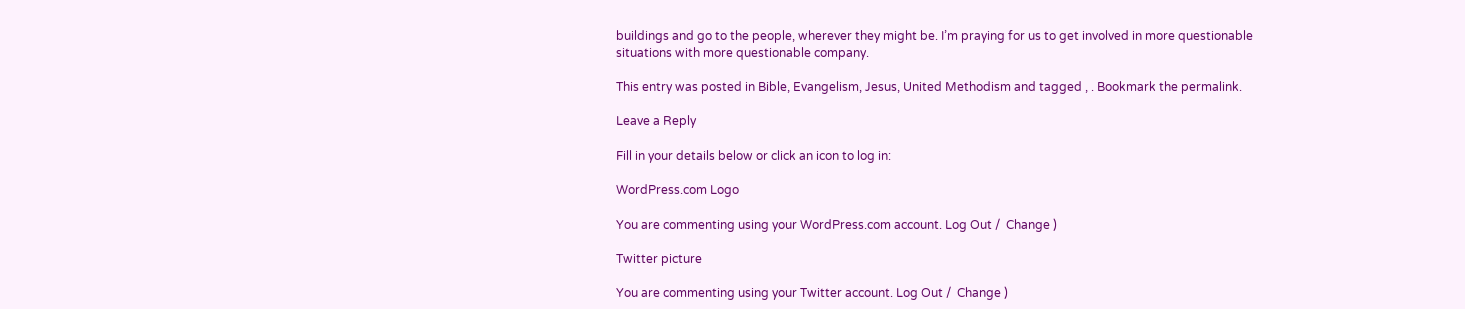buildings and go to the people, wherever they might be. I’m praying for us to get involved in more questionable situations with more questionable company.

This entry was posted in Bible, Evangelism, Jesus, United Methodism and tagged , . Bookmark the permalink.

Leave a Reply

Fill in your details below or click an icon to log in:

WordPress.com Logo

You are commenting using your WordPress.com account. Log Out /  Change )

Twitter picture

You are commenting using your Twitter account. Log Out /  Change )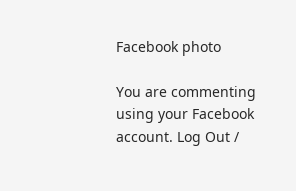Facebook photo

You are commenting using your Facebook account. Log Out /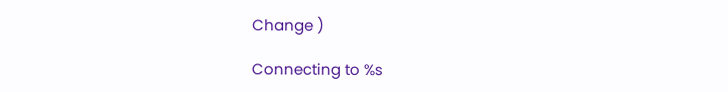Change )

Connecting to %s